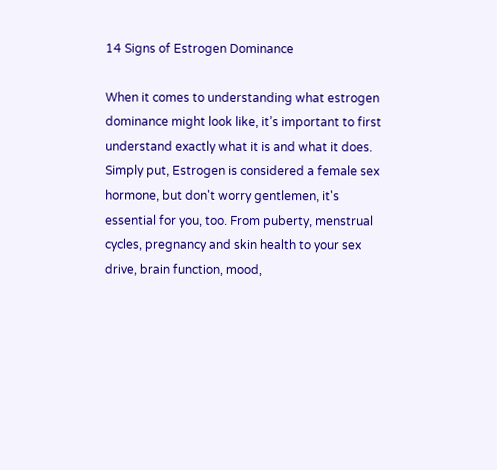14 Signs of Estrogen Dominance

When it comes to understanding what estrogen dominance might look like, it’s important to first understand exactly what it is and what it does. Simply put, Estrogen is considered a female sex hormone, but don't worry gentlemen, it's essential for you, too. From puberty, menstrual cycles, pregnancy and skin health to your sex drive, brain function, mood,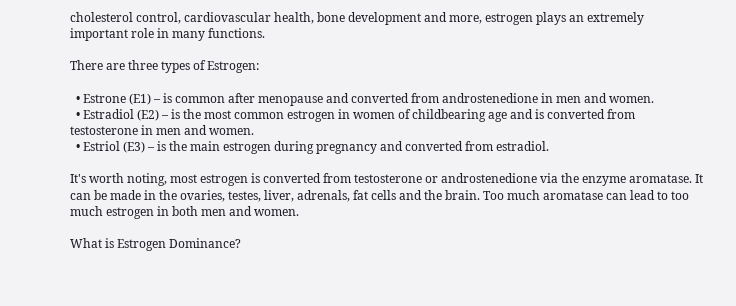cholesterol control, cardiovascular health, bone development and more, estrogen plays an extremely important role in many functions.

There are three types of Estrogen:

  • Estrone (E1) – is common after menopause and converted from androstenedione in men and women.
  • Estradiol (E2) – is the most common estrogen in women of childbearing age and is converted from testosterone in men and women.
  • Estriol (E3) – is the main estrogen during pregnancy and converted from estradiol.

It's worth noting, most estrogen is converted from testosterone or androstenedione via the enzyme aromatase. It can be made in the ovaries, testes, liver, adrenals, fat cells and the brain. Too much aromatase can lead to too much estrogen in both men and women.

What is Estrogen Dominance?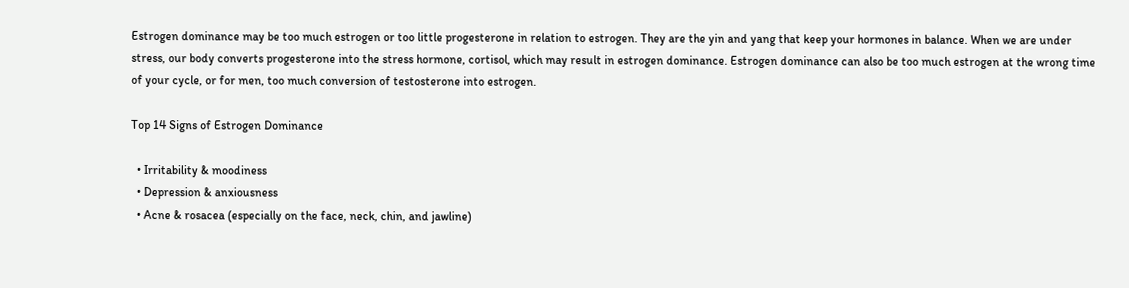Estrogen dominance may be too much estrogen or too little progesterone in relation to estrogen. They are the yin and yang that keep your hormones in balance. When we are under stress, our body converts progesterone into the stress hormone, cortisol, which may result in estrogen dominance. Estrogen dominance can also be too much estrogen at the wrong time of your cycle, or for men, too much conversion of testosterone into estrogen.

Top 14 Signs of Estrogen Dominance

  • Irritability & moodiness
  • Depression & anxiousness
  • Acne & rosacea (especially on the face, neck, chin, and jawline)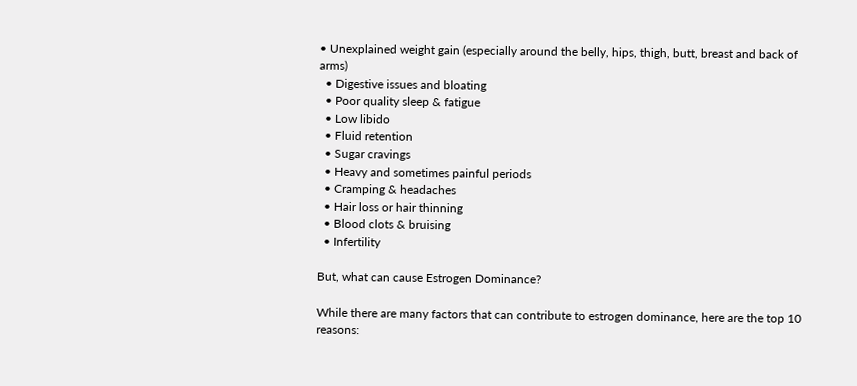• Unexplained weight gain (especially around the belly, hips, thigh, butt, breast and back of arms)
  • Digestive issues and bloating
  • Poor quality sleep & fatigue
  • Low libido
  • Fluid retention
  • Sugar cravings
  • Heavy and sometimes painful periods
  • Cramping & headaches
  • Hair loss or hair thinning
  • Blood clots & bruising
  • Infertility

But, what can cause Estrogen Dominance?

While there are many factors that can contribute to estrogen dominance, here are the top 10 reasons: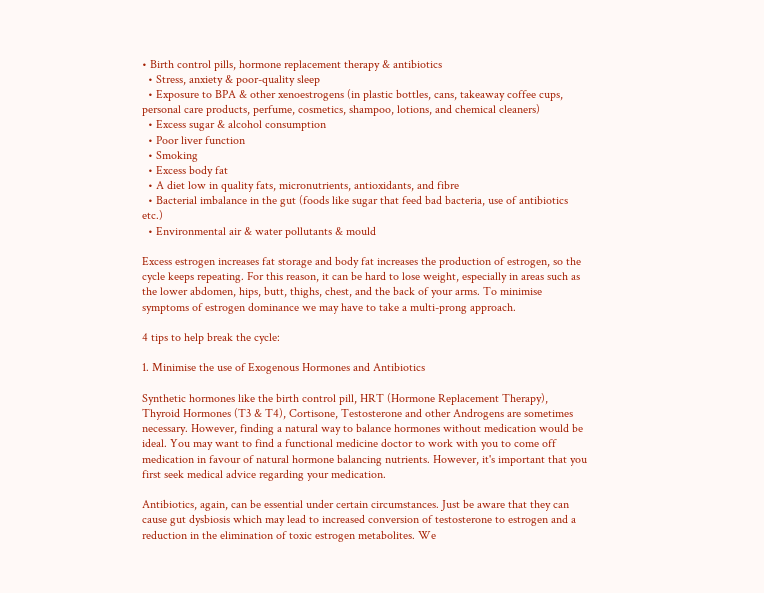• Birth control pills, hormone replacement therapy & antibiotics
  • Stress, anxiety & poor-quality sleep
  • Exposure to BPA & other xenoestrogens (in plastic bottles, cans, takeaway coffee cups, personal care products, perfume, cosmetics, shampoo, lotions, and chemical cleaners)
  • Excess sugar & alcohol consumption
  • Poor liver function
  • Smoking
  • Excess body fat
  • A diet low in quality fats, micronutrients, antioxidants, and fibre
  • Bacterial imbalance in the gut (foods like sugar that feed bad bacteria, use of antibiotics etc.)
  • Environmental air & water pollutants & mould

Excess estrogen increases fat storage and body fat increases the production of estrogen, so the cycle keeps repeating. For this reason, it can be hard to lose weight, especially in areas such as the lower abdomen, hips, butt, thighs, chest, and the back of your arms. To minimise symptoms of estrogen dominance we may have to take a multi-prong approach.

4 tips to help break the cycle:

1. Minimise the use of Exogenous Hormones and Antibiotics

Synthetic hormones like the birth control pill, HRT (Hormone Replacement Therapy), Thyroid Hormones (T3 & T4), Cortisone, Testosterone and other Androgens are sometimes necessary. However, finding a natural way to balance hormones without medication would be ideal. You may want to find a functional medicine doctor to work with you to come off medication in favour of natural hormone balancing nutrients. However, it's important that you first seek medical advice regarding your medication.

Antibiotics, again, can be essential under certain circumstances. Just be aware that they can cause gut dysbiosis which may lead to increased conversion of testosterone to estrogen and a reduction in the elimination of toxic estrogen metabolites. We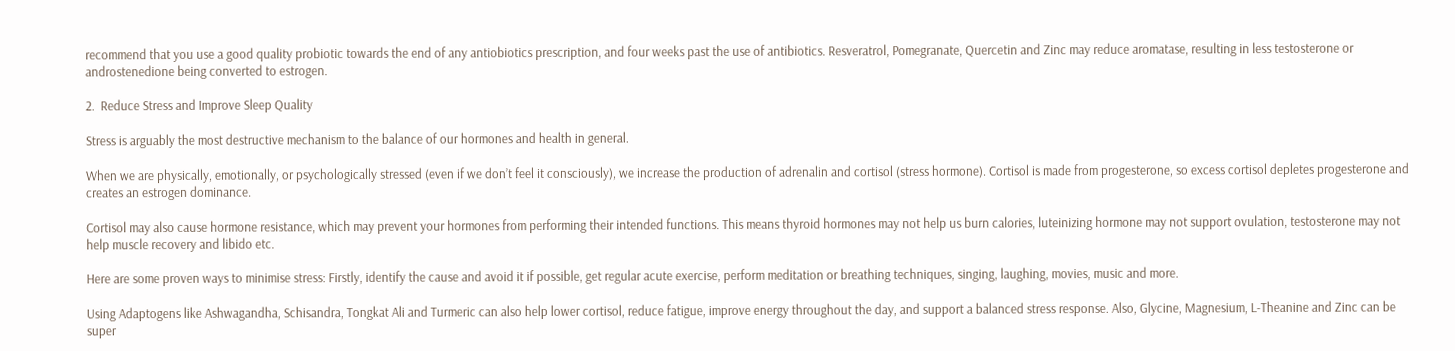recommend that you use a good quality probiotic towards the end of any antiobiotics prescription, and four weeks past the use of antibiotics. Resveratrol, Pomegranate, Quercetin and Zinc may reduce aromatase, resulting in less testosterone or androstenedione being converted to estrogen.

2.  Reduce Stress and Improve Sleep Quality

Stress is arguably the most destructive mechanism to the balance of our hormones and health in general.

When we are physically, emotionally, or psychologically stressed (even if we don’t feel it consciously), we increase the production of adrenalin and cortisol (stress hormone). Cortisol is made from progesterone, so excess cortisol depletes progesterone and creates an estrogen dominance.

Cortisol may also cause hormone resistance, which may prevent your hormones from performing their intended functions. This means thyroid hormones may not help us burn calories, luteinizing hormone may not support ovulation, testosterone may not help muscle recovery and libido etc.

Here are some proven ways to minimise stress: Firstly, identify the cause and avoid it if possible, get regular acute exercise, perform meditation or breathing techniques, singing, laughing, movies, music and more.

Using Adaptogens like Ashwagandha, Schisandra, Tongkat Ali and Turmeric can also help lower cortisol, reduce fatigue, improve energy throughout the day, and support a balanced stress response. Also, Glycine, Magnesium, L-Theanine and Zinc can be super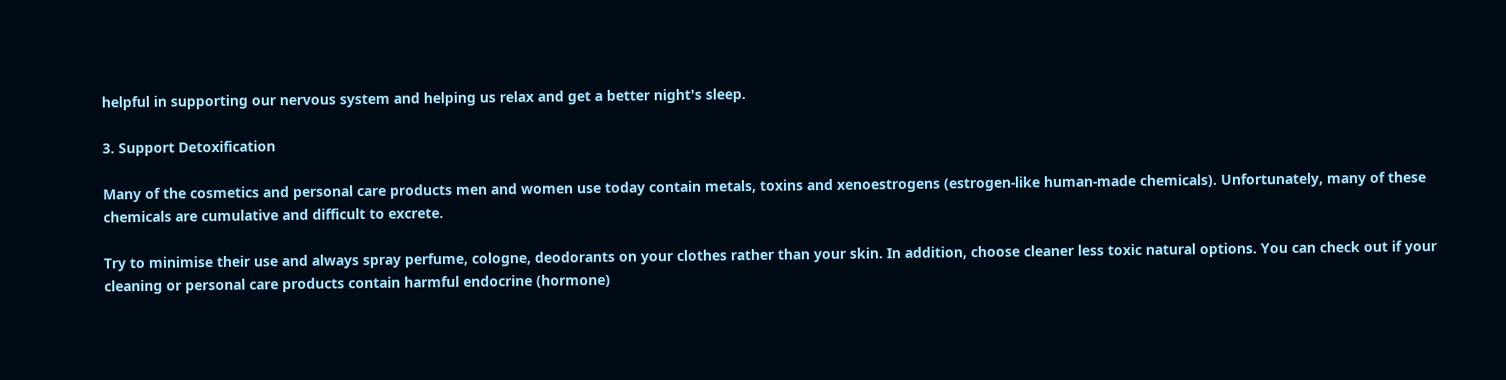helpful in supporting our nervous system and helping us relax and get a better night's sleep.

3. Support Detoxification

Many of the cosmetics and personal care products men and women use today contain metals, toxins and xenoestrogens (estrogen-like human-made chemicals). Unfortunately, many of these chemicals are cumulative and difficult to excrete.

Try to minimise their use and always spray perfume, cologne, deodorants on your clothes rather than your skin. In addition, choose cleaner less toxic natural options. You can check out if your cleaning or personal care products contain harmful endocrine (hormone)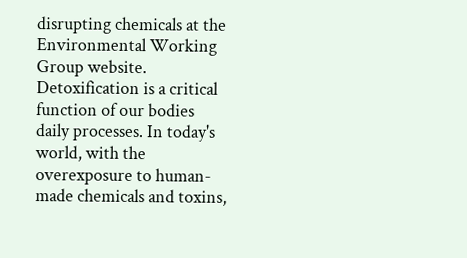disrupting chemicals at the Environmental Working Group website.  Detoxification is a critical function of our bodies daily processes. In today's world, with the overexposure to human-made chemicals and toxins,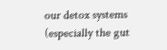our detox systems (especially the gut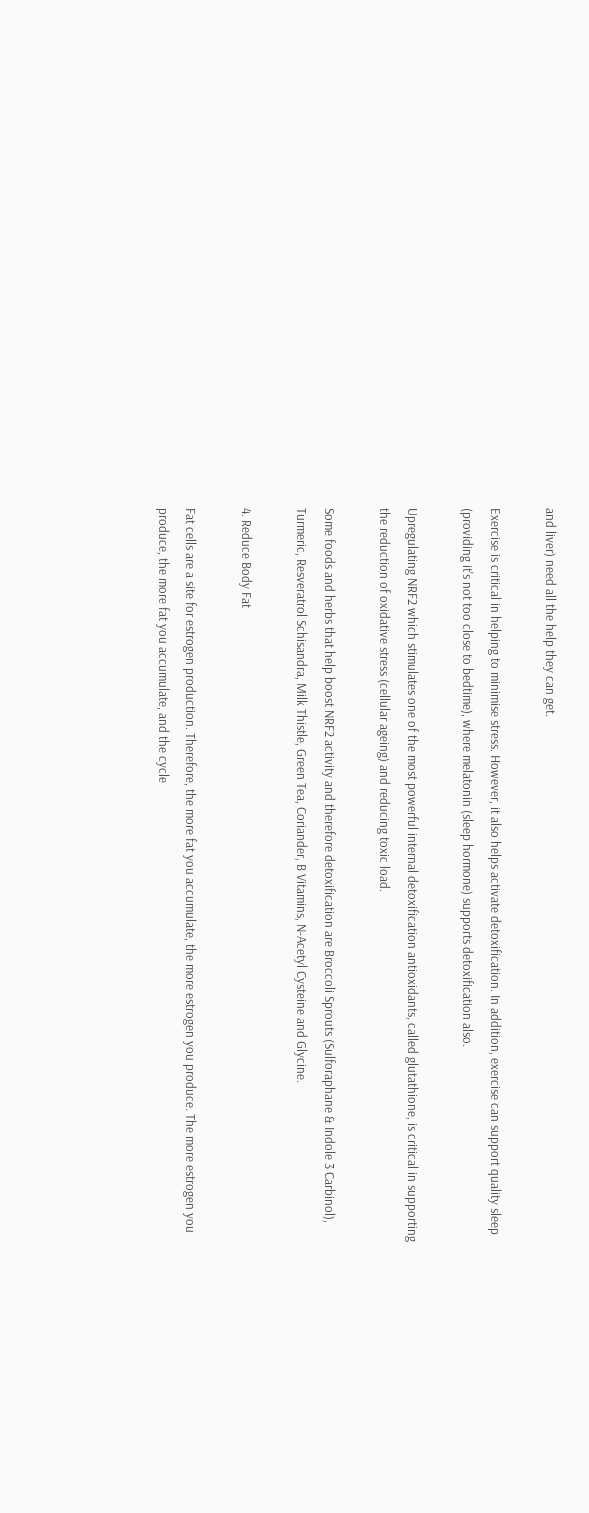and liver) need all the help they can get.

Exercise is critical in helping to minimise stress. However, it also helps activate detoxification. In addition, exercise can support quality sleep (providing it's not too close to bedtime), where melatonin (sleep hormone) supports detoxification also.

Upregulating NRF2 which stimulates one of the most powerful internal detoxification antioxidants, called glutathione, is critical in supporting the reduction of oxidative stress (cellular ageing) and reducing toxic load.

Some foods and herbs that help boost NRF2 activity and therefore detoxification are Broccoli Sprouts (Sulforaphane & Indole 3 Carbinol), Turmeric, Resveratrol Schisandra, Milk Thistle, Green Tea, Coriander, B Vitamins, N-Acetyl Cysteine and Glycine.

4. Reduce Body Fat

Fat cells are a site for estrogen production. Therefore, the more fat you accumulate, the more estrogen you produce. The more estrogen you produce, the more fat you accumulate, and the cycle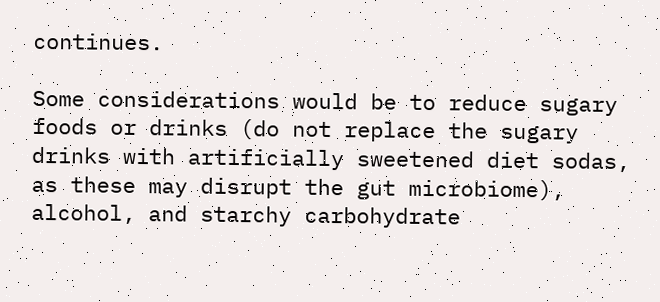continues.

Some considerations would be to reduce sugary foods or drinks (do not replace the sugary drinks with artificially sweetened diet sodas, as these may disrupt the gut microbiome), alcohol, and starchy carbohydrate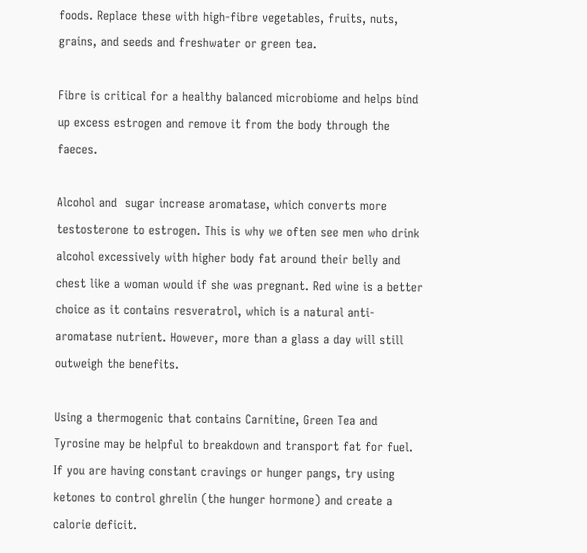foods. Replace these with high-fibre vegetables, fruits, nuts, grains, and seeds and freshwater or green tea.

Fibre is critical for a healthy balanced microbiome and helps bind up excess estrogen and remove it from the body through the faeces.

Alcohol and  sugar increase aromatase, which converts more testosterone to estrogen. This is why we often see men who drink alcohol excessively with higher body fat around their belly and chest like a woman would if she was pregnant. Red wine is a better choice as it contains resveratrol, which is a natural anti-aromatase nutrient. However, more than a glass a day will still outweigh the benefits.

Using a thermogenic that contains Carnitine, Green Tea and Tyrosine may be helpful to breakdown and transport fat for fuel. If you are having constant cravings or hunger pangs, try using ketones to control ghrelin (the hunger hormone) and create a calorie deficit.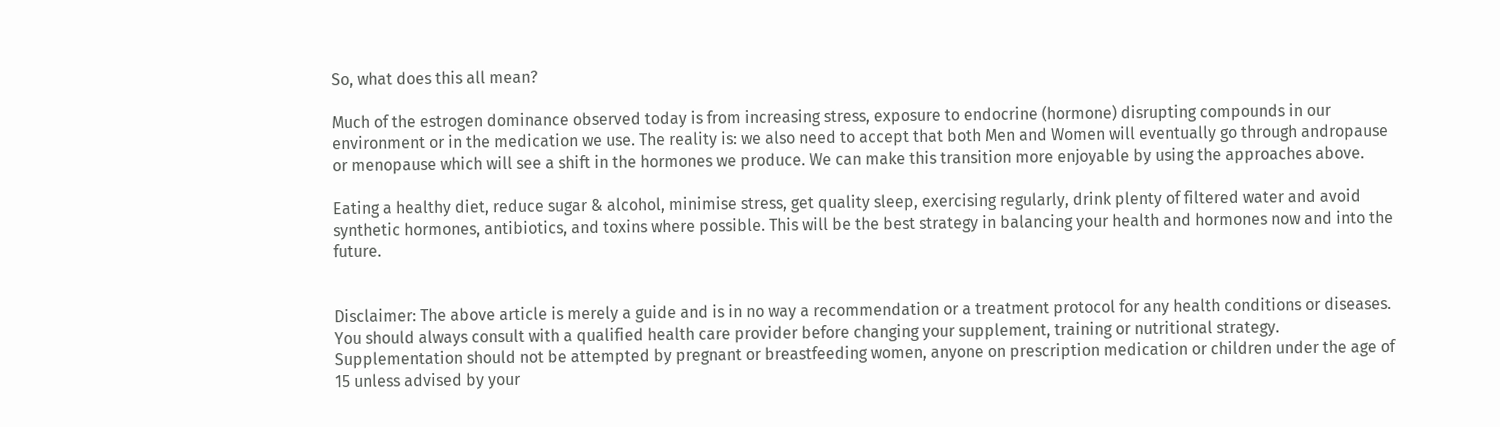So, what does this all mean?

Much of the estrogen dominance observed today is from increasing stress, exposure to endocrine (hormone) disrupting compounds in our environment or in the medication we use. The reality is: we also need to accept that both Men and Women will eventually go through andropause or menopause which will see a shift in the hormones we produce. We can make this transition more enjoyable by using the approaches above.

Eating a healthy diet, reduce sugar & alcohol, minimise stress, get quality sleep, exercising regularly, drink plenty of filtered water and avoid synthetic hormones, antibiotics, and toxins where possible. This will be the best strategy in balancing your health and hormones now and into the future.


Disclaimer: The above article is merely a guide and is in no way a recommendation or a treatment protocol for any health conditions or diseases. You should always consult with a qualified health care provider before changing your supplement, training or nutritional strategy. Supplementation should not be attempted by pregnant or breastfeeding women, anyone on prescription medication or children under the age of 15 unless advised by your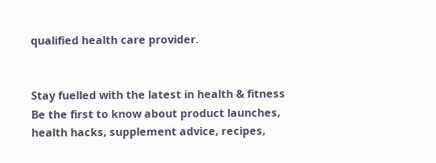qualified health care provider.


Stay fuelled with the latest in health & fitness
Be the first to know about product launches, health hacks, supplement advice, recipes,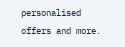personalised offers and more.